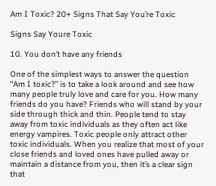Am I Toxic? 20+ Signs That Say You’re Toxic

Signs Say Youre Toxic

10. You don’t have any friends

One of the simplest ways to answer the question “Am I toxic?” is to take a look around and see how many people truly love and care for you. How many friends do you have? Friends who will stand by your side through thick and thin. People tend to stay away from toxic individuals as they often act like energy vampires. Toxic people only attract other toxic individuals. When you realize that most of your close friends and loved ones have pulled away or maintain a distance from you, then it’s a clear sign that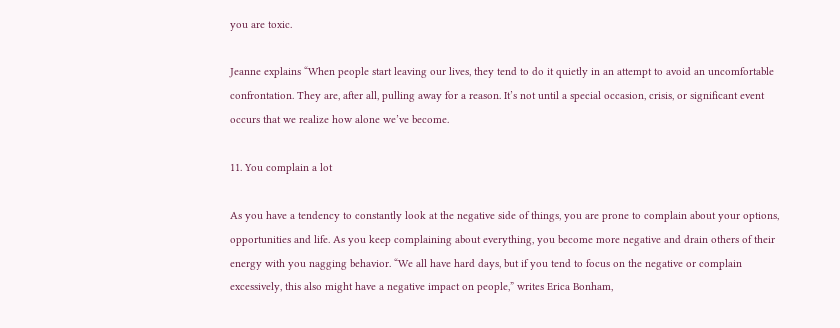you are toxic.

Jeanne explains “When people start leaving our lives, they tend to do it quietly in an attempt to avoid an uncomfortable confrontation. They are, after all, pulling away for a reason. It’s not until a special occasion, crisis, or significant event occurs that we realize how alone we’ve become.

11. You complain a lot

As you have a tendency to constantly look at the negative side of things, you are prone to complain about your options, opportunities and life. As you keep complaining about everything, you become more negative and drain others of their energy with you nagging behavior. “We all have hard days, but if you tend to focus on the negative or complain excessively, this also might have a negative impact on people,” writes Erica Bonham,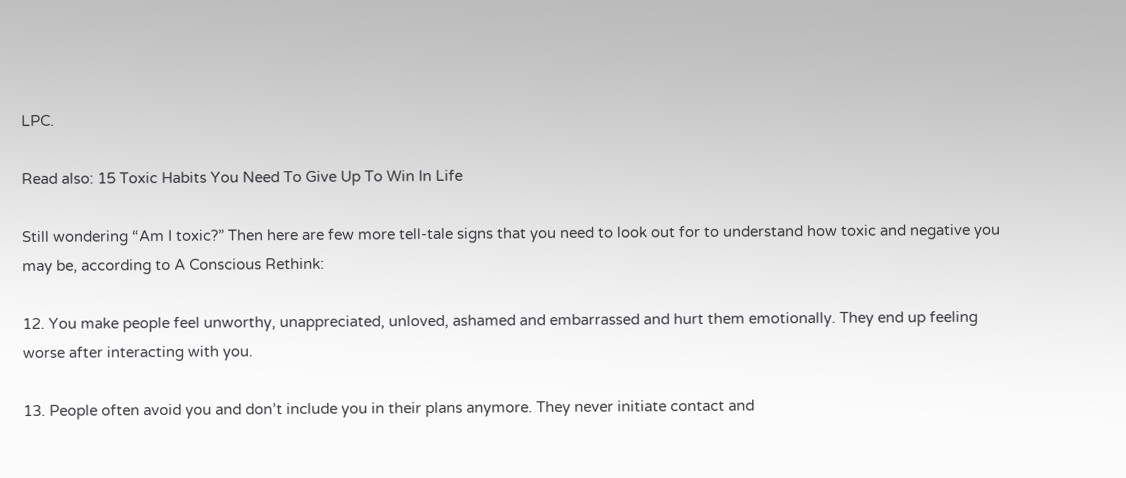LPC.

Read also: 15 Toxic Habits You Need To Give Up To Win In Life

Still wondering “Am I toxic?” Then here are few more tell-tale signs that you need to look out for to understand how toxic and negative you may be, according to A Conscious Rethink:

12. You make people feel unworthy, unappreciated, unloved, ashamed and embarrassed and hurt them emotionally. They end up feeling worse after interacting with you.

13. People often avoid you and don’t include you in their plans anymore. They never initiate contact and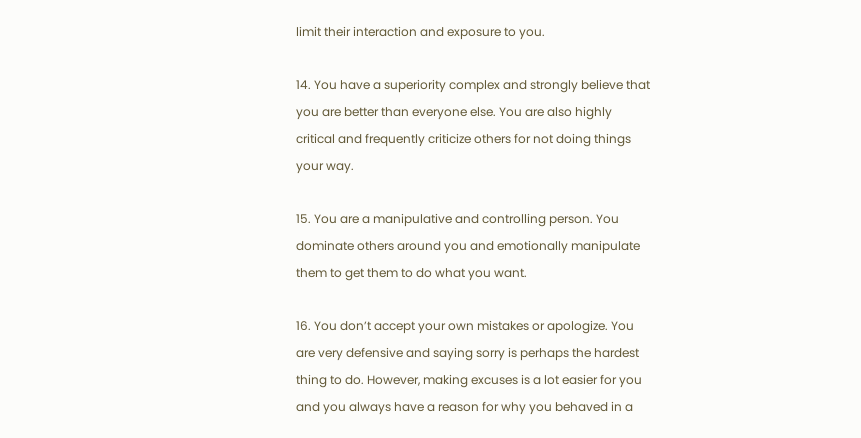limit their interaction and exposure to you.

14. You have a superiority complex and strongly believe that you are better than everyone else. You are also highly critical and frequently criticize others for not doing things your way.

15. You are a manipulative and controlling person. You dominate others around you and emotionally manipulate them to get them to do what you want.

16. You don’t accept your own mistakes or apologize. You are very defensive and saying sorry is perhaps the hardest thing to do. However, making excuses is a lot easier for you and you always have a reason for why you behaved in a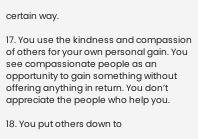certain way.

17. You use the kindness and compassion of others for your own personal gain. You see compassionate people as an opportunity to gain something without offering anything in return. You don’t appreciate the people who help you.

18. You put others down to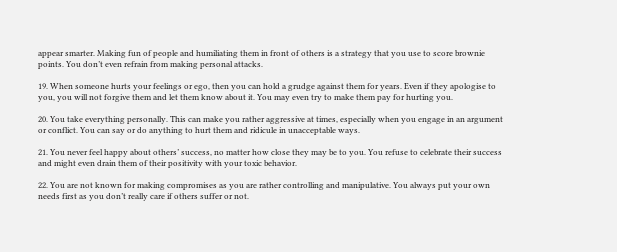appear smarter. Making fun of people and humiliating them in front of others is a strategy that you use to score brownie points. You don’t even refrain from making personal attacks.

19. When someone hurts your feelings or ego, then you can hold a grudge against them for years. Even if they apologise to you, you will not forgive them and let them know about it. You may even try to make them pay for hurting you.

20. You take everything personally. This can make you rather aggressive at times, especially when you engage in an argument or conflict. You can say or do anything to hurt them and ridicule in unacceptable ways.

21. You never feel happy about others’ success, no matter how close they may be to you. You refuse to celebrate their success and might even drain them of their positivity with your toxic behavior.

22. You are not known for making compromises as you are rather controlling and manipulative. You always put your own needs first as you don’t really care if others suffer or not.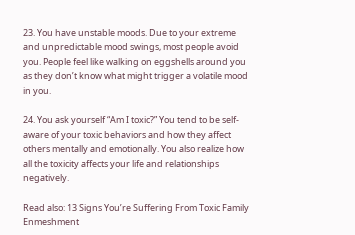23. You have unstable moods. Due to your extreme and unpredictable mood swings, most people avoid you. People feel like walking on eggshells around you as they don’t know what might trigger a volatile mood in you.

24. You ask yourself “Am I toxic?” You tend to be self-aware of your toxic behaviors and how they affect others mentally and emotionally. You also realize how all the toxicity affects your life and relationships negatively.

Read also: 13 Signs You’re Suffering From Toxic Family Enmeshment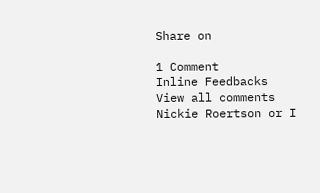Share on

1 Comment
Inline Feedbacks
View all comments
Nickie Roertson or I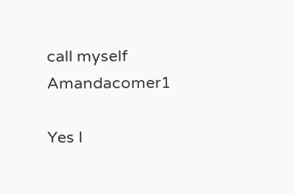call myself Amandacomer1

Yes I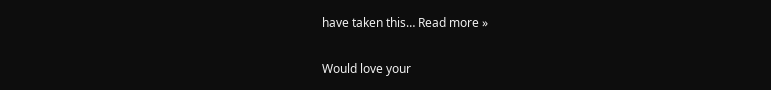have taken this… Read more »

Would love your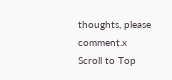thoughts, please comment.x
Scroll to Top